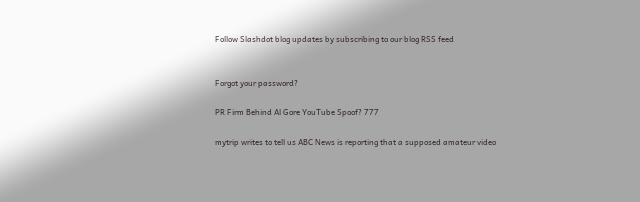Follow Slashdot blog updates by subscribing to our blog RSS feed


Forgot your password?

PR Firm Behind Al Gore YouTube Spoof? 777

mytrip writes to tell us ABC News is reporting that a supposed amateur video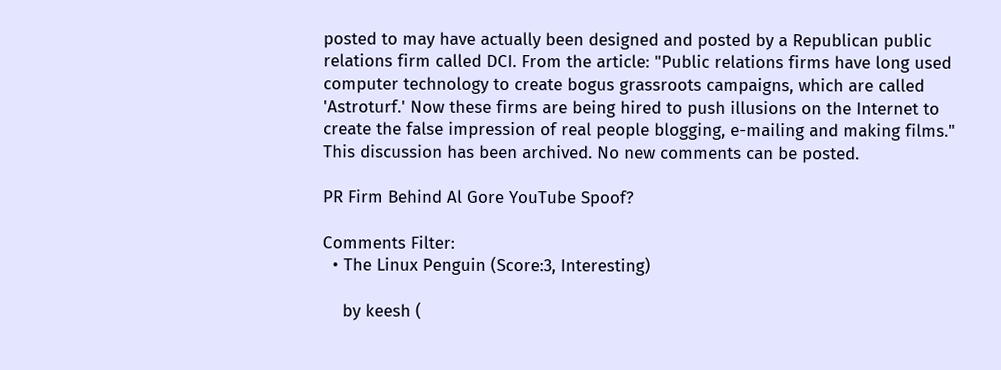posted to may have actually been designed and posted by a Republican public relations firm called DCI. From the article: "Public relations firms have long used computer technology to create bogus grassroots campaigns, which are called 'Astroturf.' Now these firms are being hired to push illusions on the Internet to create the false impression of real people blogging, e-mailing and making films."
This discussion has been archived. No new comments can be posted.

PR Firm Behind Al Gore YouTube Spoof?

Comments Filter:
  • The Linux Penguin (Score:3, Interesting)

    by keesh (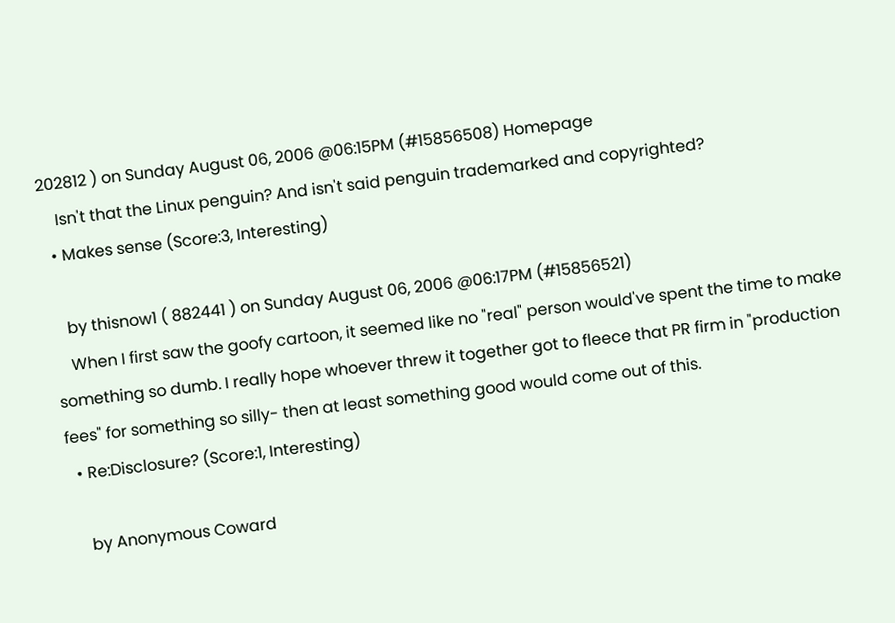202812 ) on Sunday August 06, 2006 @06:15PM (#15856508) Homepage
    Isn't that the Linux penguin? And isn't said penguin trademarked and copyrighted?
  • Makes sense (Score:3, Interesting)

    by thisnow1 ( 882441 ) on Sunday August 06, 2006 @06:17PM (#15856521)
    When I first saw the goofy cartoon, it seemed like no "real" person would've spent the time to make something so dumb. I really hope whoever threw it together got to fleece that PR firm in "production fees" for something so silly- then at least something good would come out of this.
  • Re:Disclosure? (Score:1, Interesting)

    by Anonymous Coward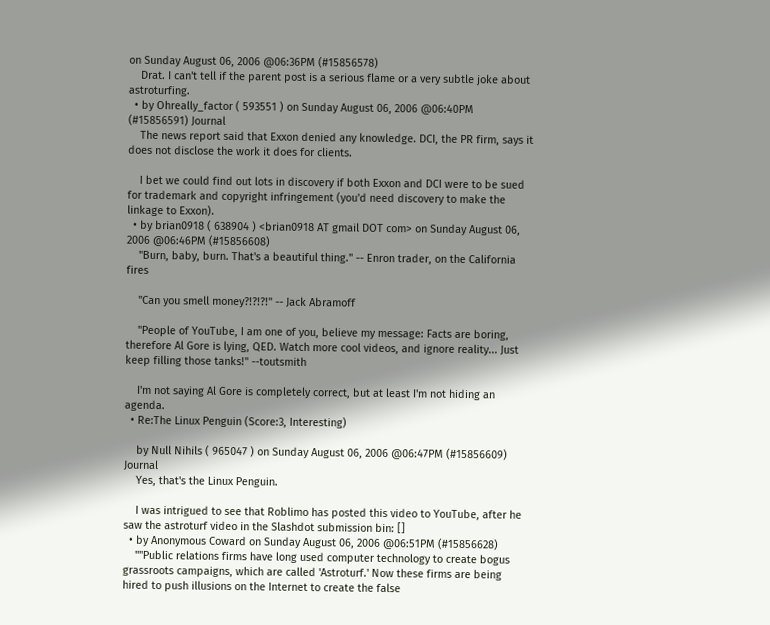on Sunday August 06, 2006 @06:36PM (#15856578)
    Drat. I can't tell if the parent post is a serious flame or a very subtle joke about astroturfing.
  • by Ohreally_factor ( 593551 ) on Sunday August 06, 2006 @06:40PM (#15856591) Journal
    The news report said that Exxon denied any knowledge. DCI, the PR firm, says it does not disclose the work it does for clients.

    I bet we could find out lots in discovery if both Exxon and DCI were to be sued for trademark and copyright infringement (you'd need discovery to make the linkage to Exxon).
  • by brian0918 ( 638904 ) <brian0918 AT gmail DOT com> on Sunday August 06, 2006 @06:46PM (#15856608)
    "Burn, baby, burn. That's a beautiful thing." -- Enron trader, on the California fires

    "Can you smell money?!?!?!" -- Jack Abramoff

    "People of YouTube, I am one of you, believe my message: Facts are boring, therefore Al Gore is lying, QED. Watch more cool videos, and ignore reality... Just keep filling those tanks!" --toutsmith

    I'm not saying Al Gore is completely correct, but at least I'm not hiding an agenda.
  • Re:The Linux Penguin (Score:3, Interesting)

    by Null Nihils ( 965047 ) on Sunday August 06, 2006 @06:47PM (#15856609) Journal
    Yes, that's the Linux Penguin.

    I was intrigued to see that Roblimo has posted this video to YouTube, after he saw the astroturf video in the Slashdot submission bin: []
  • by Anonymous Coward on Sunday August 06, 2006 @06:51PM (#15856628)
    ""Public relations firms have long used computer technology to create bogus grassroots campaigns, which are called 'Astroturf.' Now these firms are being hired to push illusions on the Internet to create the false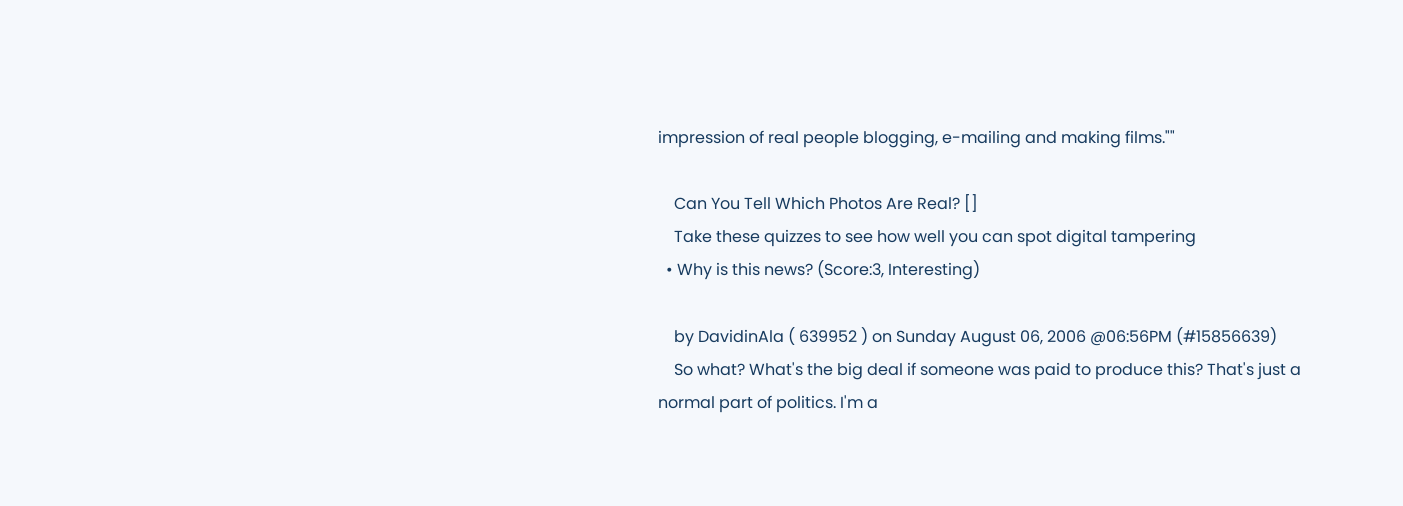impression of real people blogging, e-mailing and making films.""

    Can You Tell Which Photos Are Real? []
    Take these quizzes to see how well you can spot digital tampering
  • Why is this news? (Score:3, Interesting)

    by DavidinAla ( 639952 ) on Sunday August 06, 2006 @06:56PM (#15856639)
    So what? What's the big deal if someone was paid to produce this? That's just a normal part of politics. I'm a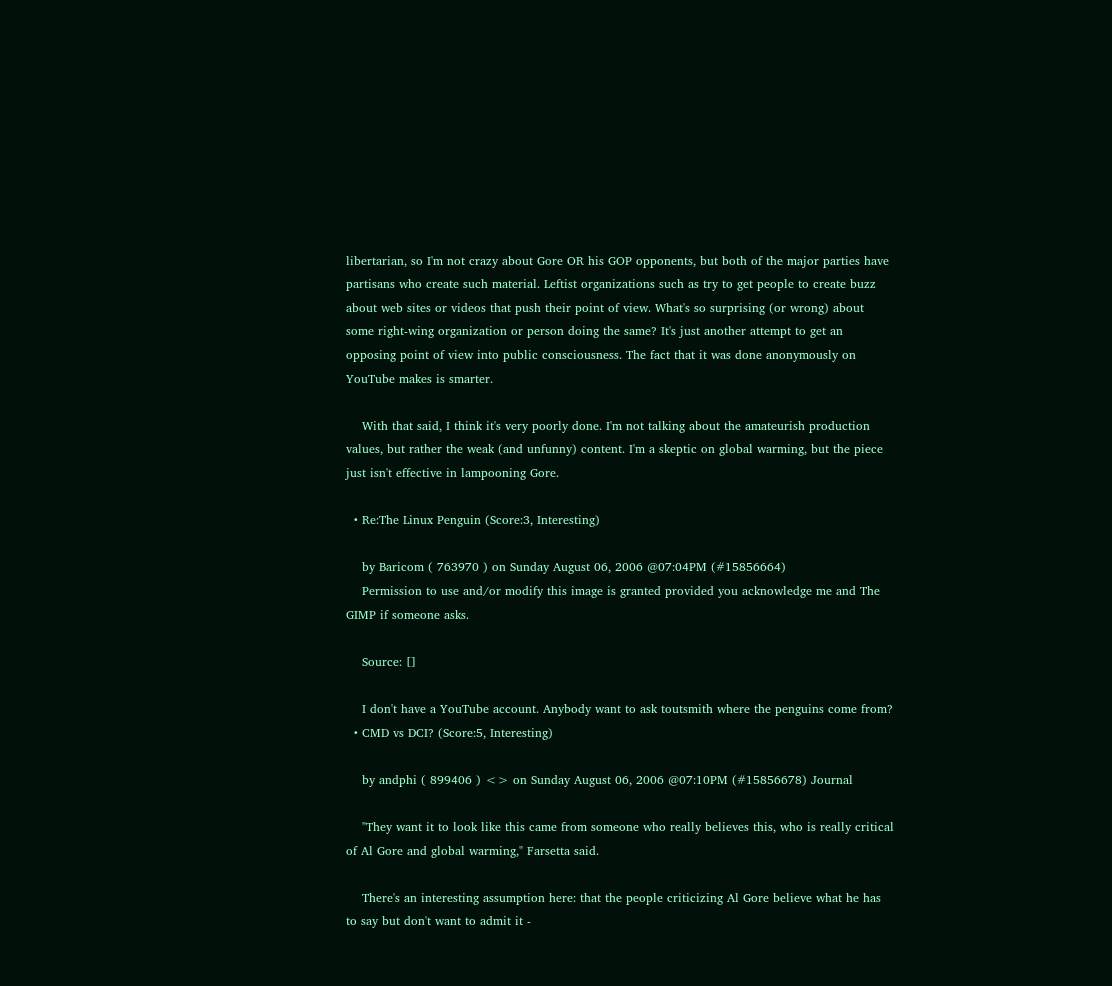libertarian, so I'm not crazy about Gore OR his GOP opponents, but both of the major parties have partisans who create such material. Leftist organizations such as try to get people to create buzz about web sites or videos that push their point of view. What's so surprising (or wrong) about some right-wing organization or person doing the same? It's just another attempt to get an opposing point of view into public consciousness. The fact that it was done anonymously on YouTube makes is smarter.

    With that said, I think it's very poorly done. I'm not talking about the amateurish production values, but rather the weak (and unfunny) content. I'm a skeptic on global warming, but the piece just isn't effective in lampooning Gore.

  • Re:The Linux Penguin (Score:3, Interesting)

    by Baricom ( 763970 ) on Sunday August 06, 2006 @07:04PM (#15856664)
    Permission to use and/or modify this image is granted provided you acknowledge me and The GIMP if someone asks.

    Source: []

    I don't have a YouTube account. Anybody want to ask toutsmith where the penguins come from?
  • CMD vs DCI? (Score:5, Interesting)

    by andphi ( 899406 ) <> on Sunday August 06, 2006 @07:10PM (#15856678) Journal

    "They want it to look like this came from someone who really believes this, who is really critical of Al Gore and global warming," Farsetta said.

    There's an interesting assumption here: that the people criticizing Al Gore believe what he has to say but don't want to admit it -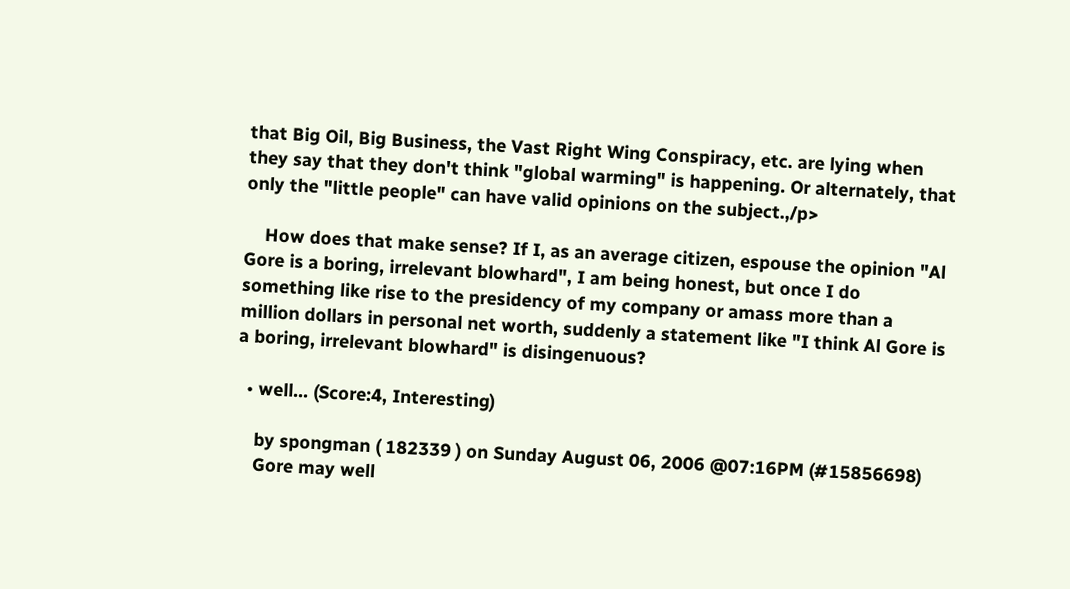that Big Oil, Big Business, the Vast Right Wing Conspiracy, etc. are lying when they say that they don't think "global warming" is happening. Or alternately, that only the "little people" can have valid opinions on the subject.,/p>

    How does that make sense? If I, as an average citizen, espouse the opinion "Al Gore is a boring, irrelevant blowhard", I am being honest, but once I do something like rise to the presidency of my company or amass more than a million dollars in personal net worth, suddenly a statement like "I think Al Gore is a boring, irrelevant blowhard" is disingenuous?

  • well... (Score:4, Interesting)

    by spongman ( 182339 ) on Sunday August 06, 2006 @07:16PM (#15856698)
    Gore may well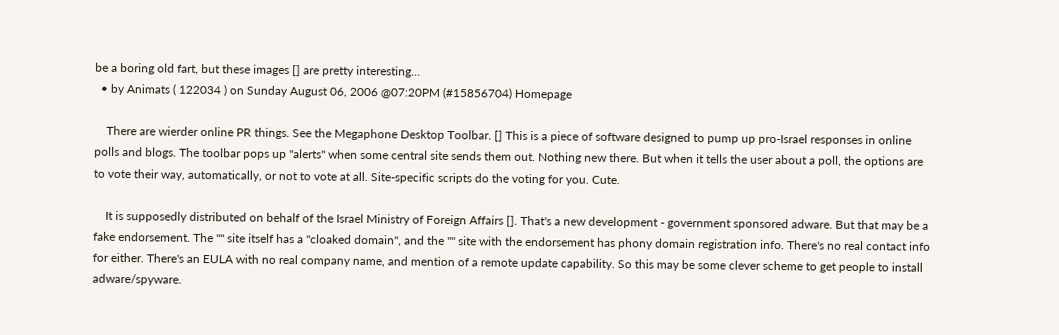be a boring old fart, but these images [] are pretty interesting...
  • by Animats ( 122034 ) on Sunday August 06, 2006 @07:20PM (#15856704) Homepage

    There are wierder online PR things. See the Megaphone Desktop Toolbar. [] This is a piece of software designed to pump up pro-Israel responses in online polls and blogs. The toolbar pops up "alerts" when some central site sends them out. Nothing new there. But when it tells the user about a poll, the options are to vote their way, automatically, or not to vote at all. Site-specific scripts do the voting for you. Cute.

    It is supposedly distributed on behalf of the Israel Ministry of Foreign Affairs []. That's a new development - government sponsored adware. But that may be a fake endorsement. The "" site itself has a "cloaked domain", and the "" site with the endorsement has phony domain registration info. There's no real contact info for either. There's an EULA with no real company name, and mention of a remote update capability. So this may be some clever scheme to get people to install adware/spyware.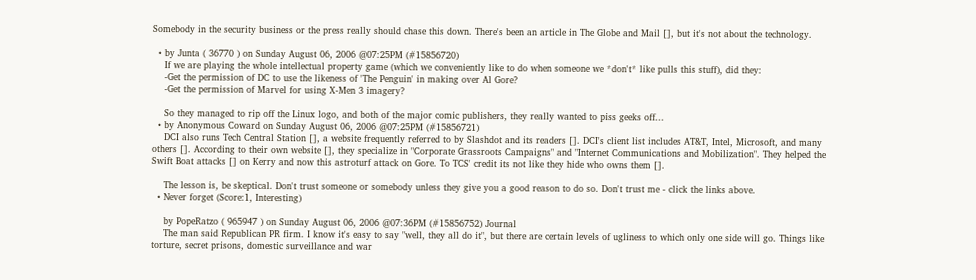Somebody in the security business or the press really should chase this down. There's been an article in The Globe and Mail [], but it's not about the technology.

  • by Junta ( 36770 ) on Sunday August 06, 2006 @07:25PM (#15856720)
    If we are playing the whole intellectual property game (which we conveniently like to do when someone we *don't* like pulls this stuff), did they:
    -Get the permission of DC to use the likeness of 'The Penguin' in making over Al Gore?
    -Get the permission of Marvel for using X-Men 3 imagery?

    So they managed to rip off the Linux logo, and both of the major comic publishers, they really wanted to piss geeks off...
  • by Anonymous Coward on Sunday August 06, 2006 @07:25PM (#15856721)
    DCI also runs Tech Central Station [], a website frequently referred to by Slashdot and its readers []. DCI's client list includes AT&T, Intel, Microsoft, and many others []. According to their own website [], they specialize in "Corporate Grassroots Campaigns" and "Internet Communications and Mobilization". They helped the Swift Boat attacks [] on Kerry and now this astroturf attack on Gore. To TCS' credit its not like they hide who owns them [].

    The lesson is, be skeptical. Don't trust someone or somebody unless they give you a good reason to do so. Don't trust me - click the links above.
  • Never forget (Score:1, Interesting)

    by PopeRatzo ( 965947 ) on Sunday August 06, 2006 @07:36PM (#15856752) Journal
    The man said Republican PR firm. I know it's easy to say "well, they all do it", but there are certain levels of ugliness to which only one side will go. Things like torture, secret prisons, domestic surveillance and war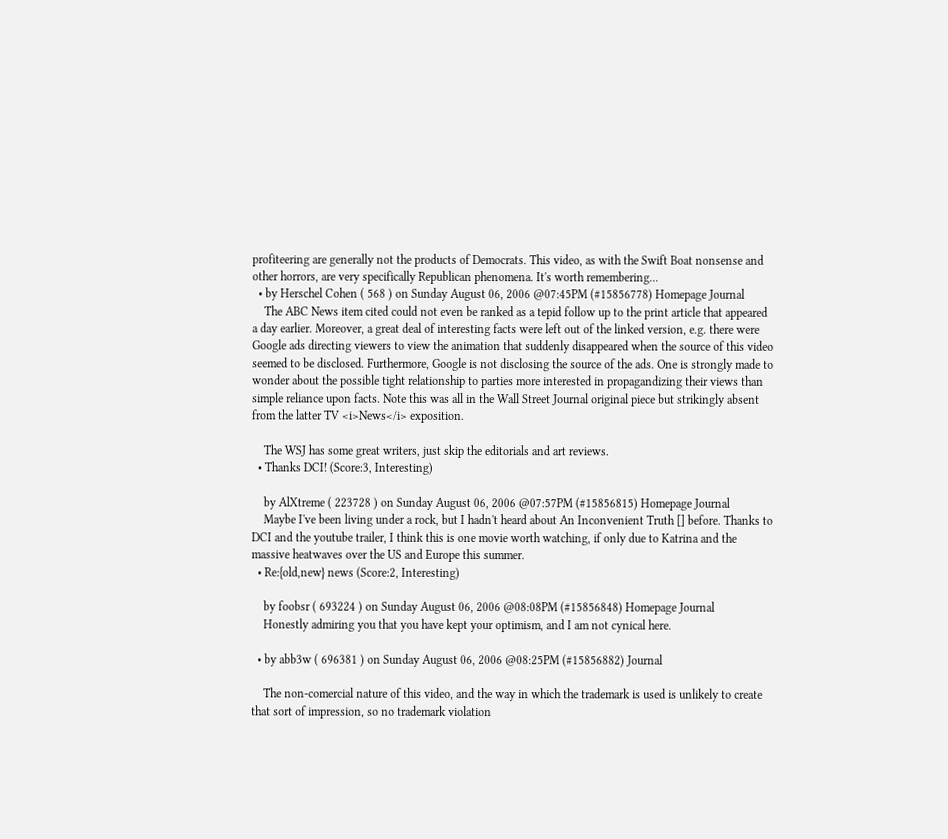profiteering are generally not the products of Democrats. This video, as with the Swift Boat nonsense and other horrors, are very specifically Republican phenomena. It's worth remembering...
  • by Herschel Cohen ( 568 ) on Sunday August 06, 2006 @07:45PM (#15856778) Homepage Journal
    The ABC News item cited could not even be ranked as a tepid follow up to the print article that appeared a day earlier. Moreover, a great deal of interesting facts were left out of the linked version, e.g. there were Google ads directing viewers to view the animation that suddenly disappeared when the source of this video seemed to be disclosed. Furthermore, Google is not disclosing the source of the ads. One is strongly made to wonder about the possible tight relationship to parties more interested in propagandizing their views than simple reliance upon facts. Note this was all in the Wall Street Journal original piece but strikingly absent from the latter TV <i>News</i> exposition.

    The WSJ has some great writers, just skip the editorials and art reviews.
  • Thanks DCI! (Score:3, Interesting)

    by AlXtreme ( 223728 ) on Sunday August 06, 2006 @07:57PM (#15856815) Homepage Journal
    Maybe I've been living under a rock, but I hadn't heard about An Inconvenient Truth [] before. Thanks to DCI and the youtube trailer, I think this is one movie worth watching, if only due to Katrina and the massive heatwaves over the US and Europe this summer.
  • Re:{old,new} news (Score:2, Interesting)

    by foobsr ( 693224 ) on Sunday August 06, 2006 @08:08PM (#15856848) Homepage Journal
    Honestly admiring you that you have kept your optimism, and I am not cynical here.

  • by abb3w ( 696381 ) on Sunday August 06, 2006 @08:25PM (#15856882) Journal

    The non-comercial nature of this video, and the way in which the trademark is used is unlikely to create that sort of impression, so no trademark violation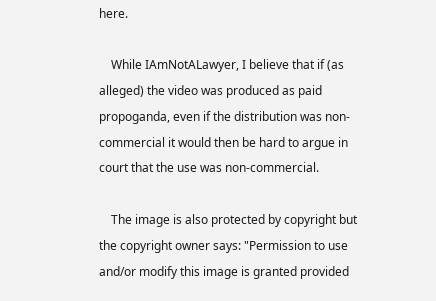here.

    While IAmNotALawyer, I believe that if (as alleged) the video was produced as paid propoganda, even if the distribution was non-commercial it would then be hard to argue in court that the use was non-commercial.

    The image is also protected by copyright but the copyright owner says: "Permission to use and/or modify this image is granted provided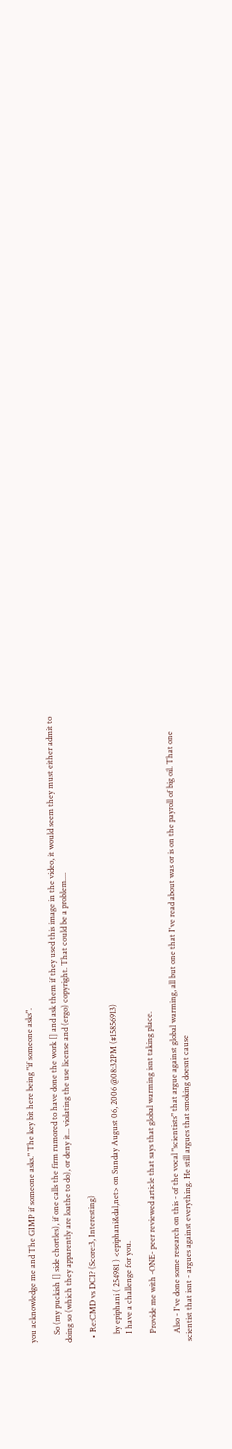you acknowledge me and The GIMP if someone asks." The key bit here being "if someone asks".

    So (my puckish [] side chortles), if one calls the firm rumored to have done the work [] and ask them if they used this image in the video, it would seem they must either admit to doing so (which they apparently are loathe to do), or deny it... violating the use license and (ergo) copyright. That could be a problem....

  • Re:CMD vs DCI? (Score:3, Interesting)

    by epiphani ( 254981 ) <epiphani&dal,net> on Sunday August 06, 2006 @08:32PM (#15856913)
    I have a challenge for you.

    Provide me with -ONE- peer reviewed article that says that global warming isnt taking place.

    Also - I've done some research on this - of the vocal "scientists" that argue against global warming, all but one that I've read about was or is on the payroll of big oil. That one scientist that isnt - argues against everything. He still argues that smoking doesnt cause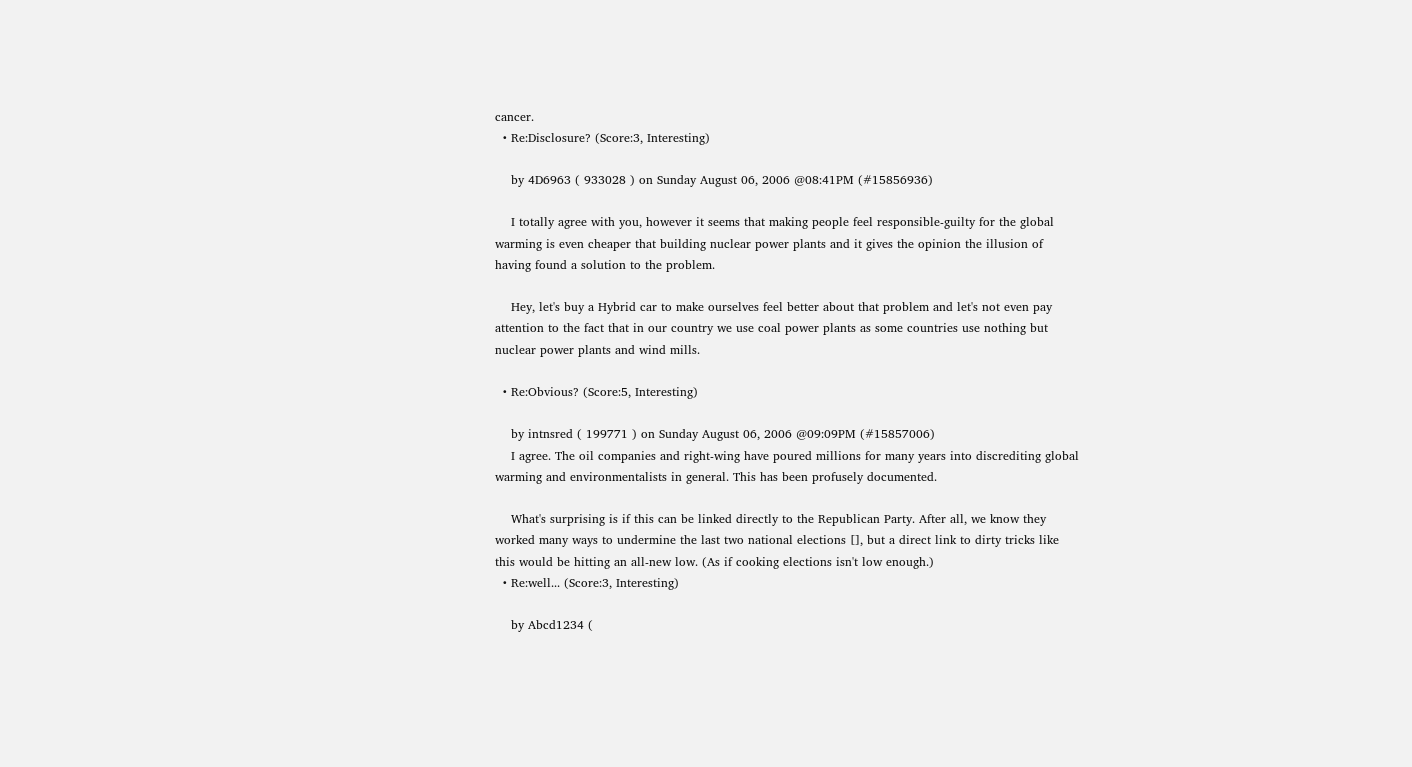cancer.
  • Re:Disclosure? (Score:3, Interesting)

    by 4D6963 ( 933028 ) on Sunday August 06, 2006 @08:41PM (#15856936)

    I totally agree with you, however it seems that making people feel responsible-guilty for the global warming is even cheaper that building nuclear power plants and it gives the opinion the illusion of having found a solution to the problem.

    Hey, let's buy a Hybrid car to make ourselves feel better about that problem and let's not even pay attention to the fact that in our country we use coal power plants as some countries use nothing but nuclear power plants and wind mills.

  • Re:Obvious? (Score:5, Interesting)

    by intnsred ( 199771 ) on Sunday August 06, 2006 @09:09PM (#15857006)
    I agree. The oil companies and right-wing have poured millions for many years into discrediting global warming and environmentalists in general. This has been profusely documented.

    What's surprising is if this can be linked directly to the Republican Party. After all, we know they worked many ways to undermine the last two national elections [], but a direct link to dirty tricks like this would be hitting an all-new low. (As if cooking elections isn't low enough.)
  • Re:well... (Score:3, Interesting)

    by Abcd1234 (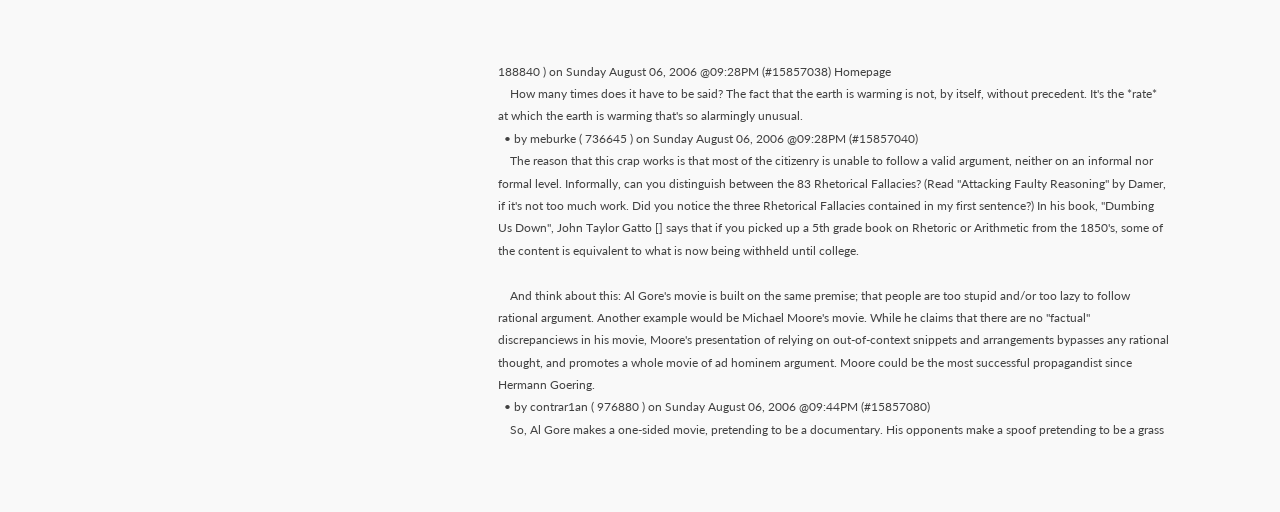188840 ) on Sunday August 06, 2006 @09:28PM (#15857038) Homepage
    How many times does it have to be said? The fact that the earth is warming is not, by itself, without precedent. It's the *rate* at which the earth is warming that's so alarmingly unusual.
  • by meburke ( 736645 ) on Sunday August 06, 2006 @09:28PM (#15857040)
    The reason that this crap works is that most of the citizenry is unable to follow a valid argument, neither on an informal nor formal level. Informally, can you distinguish between the 83 Rhetorical Fallacies? (Read "Attacking Faulty Reasoning" by Damer, if it's not too much work. Did you notice the three Rhetorical Fallacies contained in my first sentence?) In his book, "Dumbing Us Down", John Taylor Gatto [] says that if you picked up a 5th grade book on Rhetoric or Arithmetic from the 1850's, some of the content is equivalent to what is now being withheld until college.

    And think about this: Al Gore's movie is built on the same premise; that people are too stupid and/or too lazy to follow rational argument. Another example would be Michael Moore's movie. While he claims that there are no "factual" discrepanciews in his movie, Moore's presentation of relying on out-of-context snippets and arrangements bypasses any rational thought, and promotes a whole movie of ad hominem argument. Moore could be the most successful propagandist since Hermann Goering.
  • by contrar1an ( 976880 ) on Sunday August 06, 2006 @09:44PM (#15857080)
    So, Al Gore makes a one-sided movie, pretending to be a documentary. His opponents make a spoof pretending to be a grass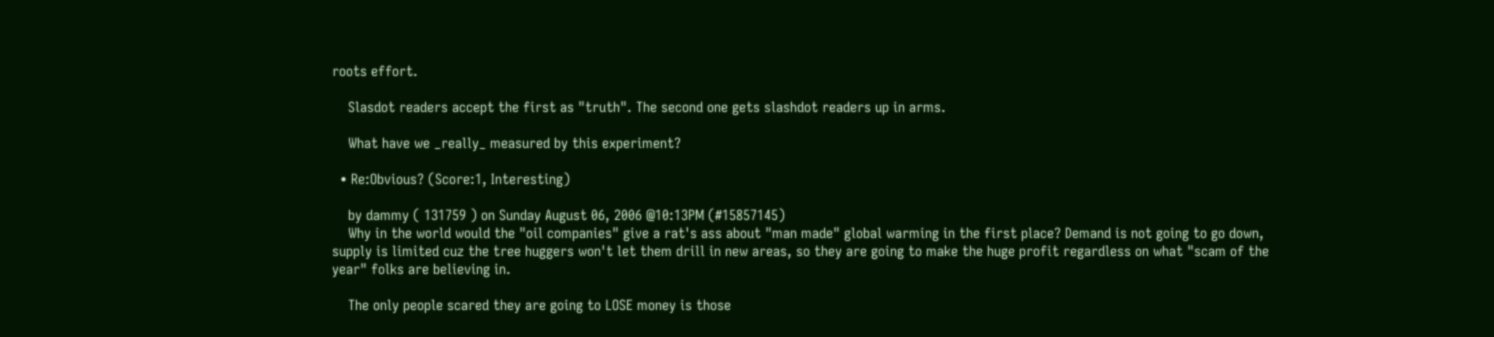roots effort.

    Slasdot readers accept the first as "truth". The second one gets slashdot readers up in arms.

    What have we _really_ measured by this experiment?

  • Re:Obvious? (Score:1, Interesting)

    by dammy ( 131759 ) on Sunday August 06, 2006 @10:13PM (#15857145)
    Why in the world would the "oil companies" give a rat's ass about "man made" global warming in the first place? Demand is not going to go down, supply is limited cuz the tree huggers won't let them drill in new areas, so they are going to make the huge profit regardless on what "scam of the year" folks are believing in.

    The only people scared they are going to LOSE money is those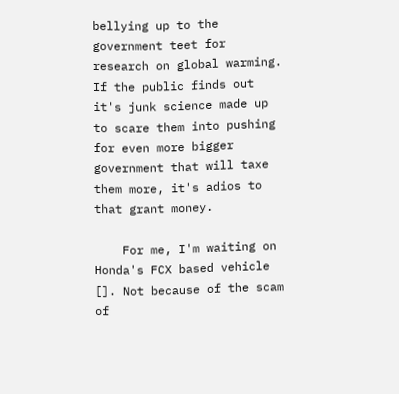bellying up to the government teet for research on global warming. If the public finds out it's junk science made up to scare them into pushing for even more bigger government that will taxe them more, it's adios to that grant money.

    For me, I'm waiting on Honda's FCX based vehicle []. Not because of the scam of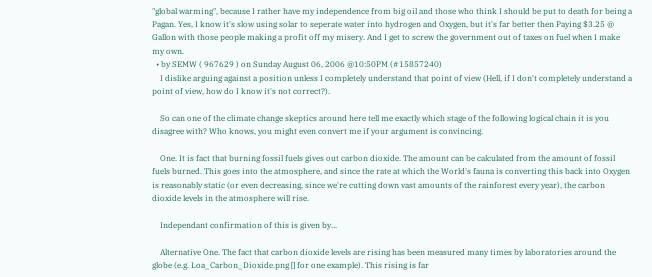"global warming", because I rather have my independence from big oil and those who think I should be put to death for being a Pagan. Yes, I know it's slow using solar to seperate water into hydrogen and Oxygen, but it's far better then Paying $3.25 @ Gallon with those people making a profit off my misery. And I get to screw the government out of taxes on fuel when I make my own.
  • by SEMW ( 967629 ) on Sunday August 06, 2006 @10:50PM (#15857240)
    I dislike arguing against a position unless I completely understand that point of view (Hell, if I don't completely understand a point of view, how do I know it's not correct?).

    So can one of the climate change skeptics around here tell me exactly which stage of the following logical chain it is you disagree with? Who knows, you might even convert me if your argument is convincing.

    One. It is fact that burning fossil fuels gives out carbon dioxide. The amount can be calculated from the amount of fossil fuels burned. This goes into the atmosphere, and since the rate at which the World's fauna is converting this back into Oxygen is reasonably static (or even decreasing, since we're cutting down vast amounts of the rainforest every year), the carbon dioxide levels in the atmosphere will rise.

    Independant confirmation of this is given by...

    Alternative One. The fact that carbon dioxide levels are rising has been measured many times by laboratories around the globe (e.g. Loa_Carbon_Dioxide.png [] for one example). This rising is far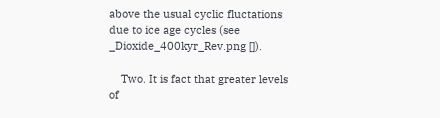above the usual cyclic fluctations due to ice age cycles (see _Dioxide_400kyr_Rev.png []).

    Two. It is fact that greater levels of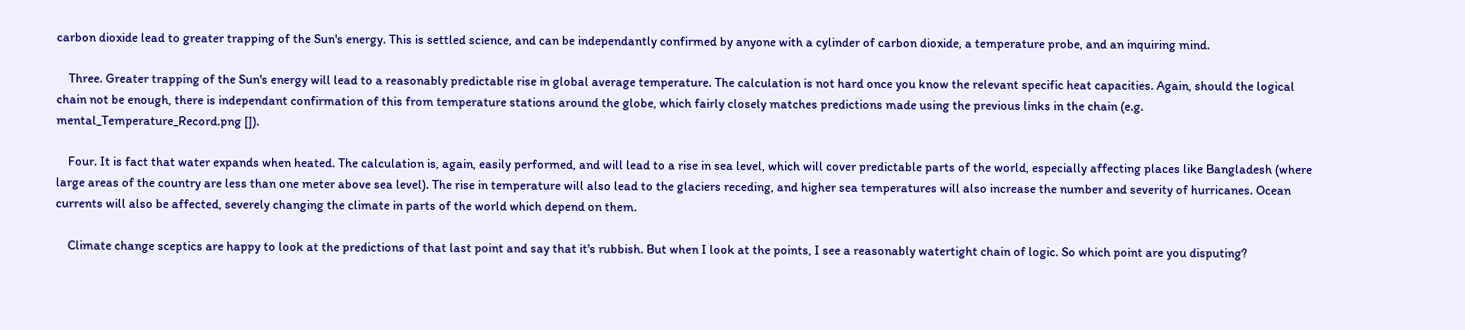carbon dioxide lead to greater trapping of the Sun's energy. This is settled science, and can be independantly confirmed by anyone with a cylinder of carbon dioxide, a temperature probe, and an inquiring mind.

    Three. Greater trapping of the Sun's energy will lead to a reasonably predictable rise in global average temperature. The calculation is not hard once you know the relevant specific heat capacities. Again, should the logical chain not be enough, there is independant confirmation of this from temperature stations around the globe, which fairly closely matches predictions made using the previous links in the chain (e.g. mental_Temperature_Record.png []).

    Four. It is fact that water expands when heated. The calculation is, again, easily performed, and will lead to a rise in sea level, which will cover predictable parts of the world, especially affecting places like Bangladesh (where large areas of the country are less than one meter above sea level). The rise in temperature will also lead to the glaciers receding, and higher sea temperatures will also increase the number and severity of hurricanes. Ocean currents will also be affected, severely changing the climate in parts of the world which depend on them.

    Climate change sceptics are happy to look at the predictions of that last point and say that it's rubbish. But when I look at the points, I see a reasonably watertight chain of logic. So which point are you disputing?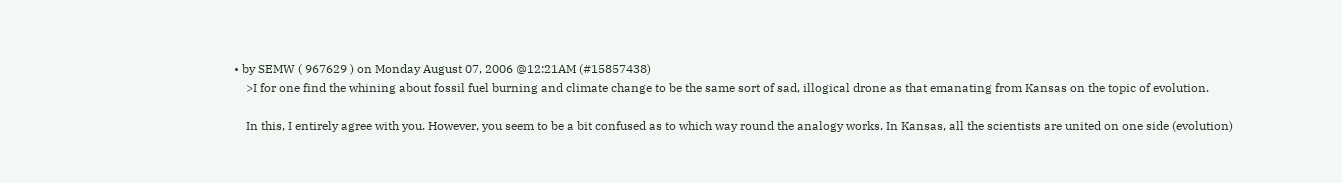• by SEMW ( 967629 ) on Monday August 07, 2006 @12:21AM (#15857438)
    >I for one find the whining about fossil fuel burning and climate change to be the same sort of sad, illogical drone as that emanating from Kansas on the topic of evolution.

    In this, I entirely agree with you. However, you seem to be a bit confused as to which way round the analogy works. In Kansas, all the scientists are united on one side (evolution)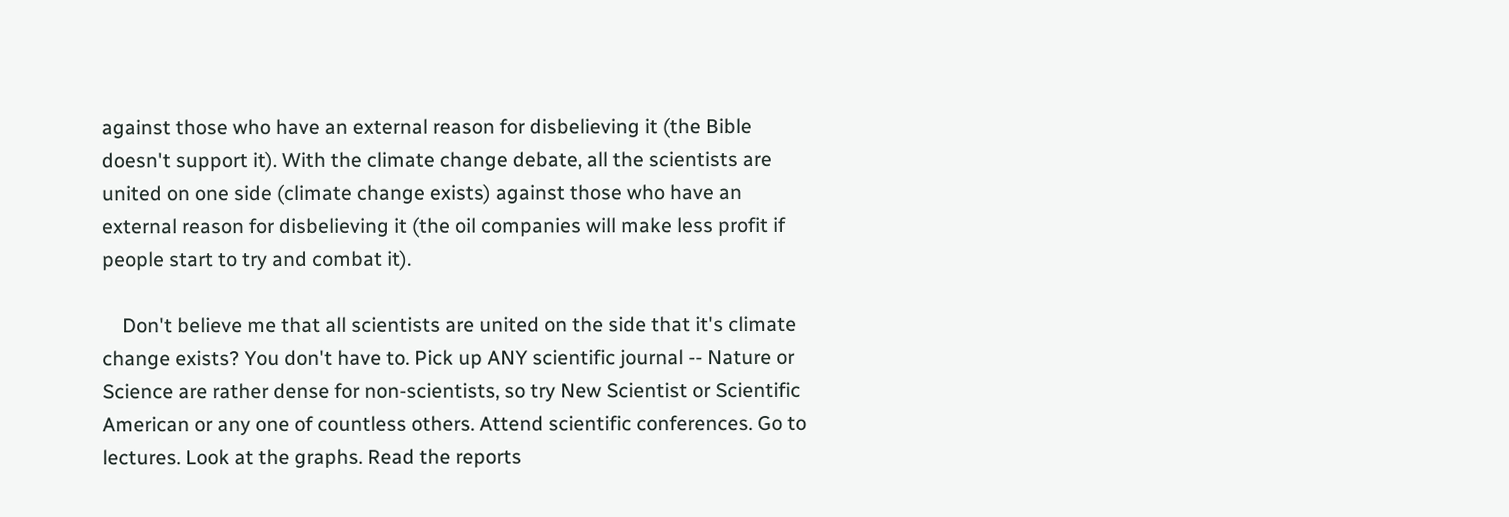against those who have an external reason for disbelieving it (the Bible doesn't support it). With the climate change debate, all the scientists are united on one side (climate change exists) against those who have an external reason for disbelieving it (the oil companies will make less profit if people start to try and combat it).

    Don't believe me that all scientists are united on the side that it's climate change exists? You don't have to. Pick up ANY scientific journal -- Nature or Science are rather dense for non-scientists, so try New Scientist or Scientific American or any one of countless others. Attend scientific conferences. Go to lectures. Look at the graphs. Read the reports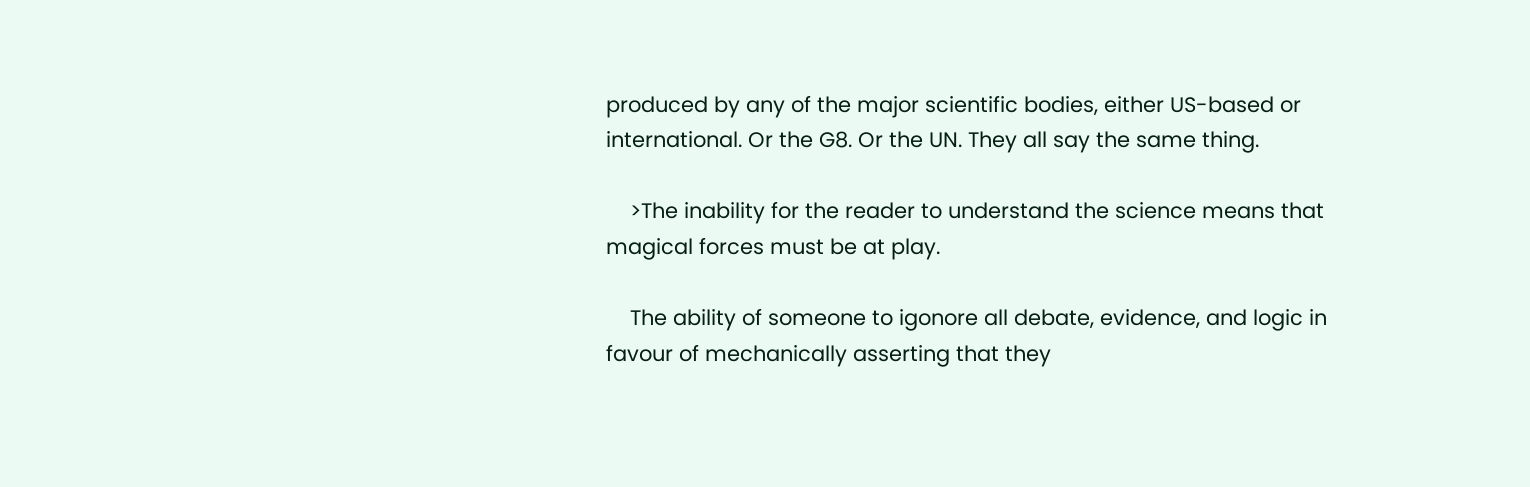produced by any of the major scientific bodies, either US-based or international. Or the G8. Or the UN. They all say the same thing.

    >The inability for the reader to understand the science means that magical forces must be at play.

    The ability of someone to igonore all debate, evidence, and logic in favour of mechanically asserting that they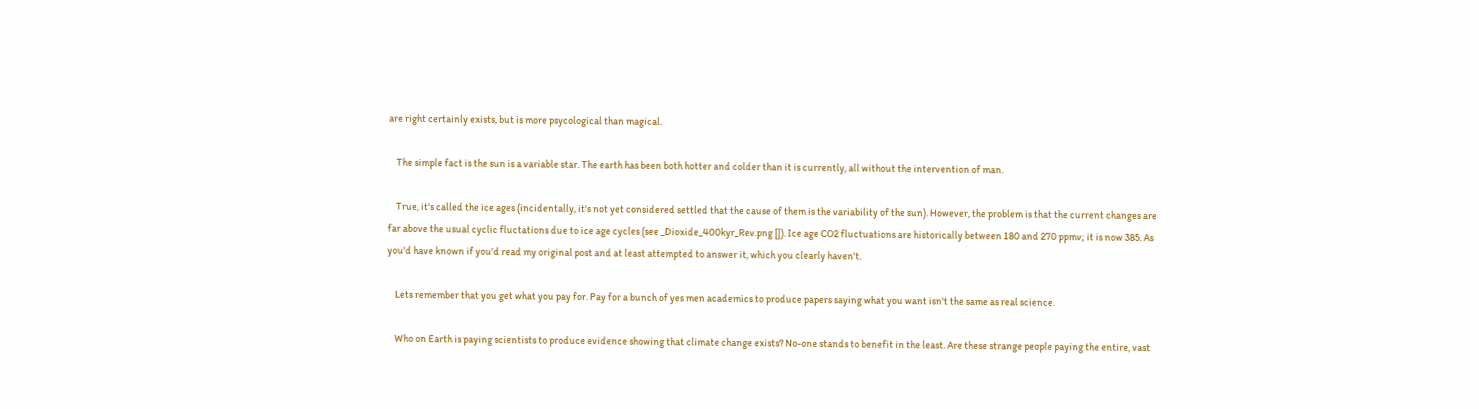are right certainly exists, but is more psycological than magical.

    The simple fact is the sun is a variable star. The earth has been both hotter and colder than it is currently, all without the intervention of man.

    True, it's called the ice ages (incidentally, it's not yet considered settled that the cause of them is the variability of the sun). However, the problem is that the current changes are far above the usual cyclic fluctations due to ice age cycles (see _Dioxide_400kyr_Rev.png []). Ice age CO2 fluctuations are historically between 180 and 270 ppmv; it is now 385. As you'd have known if you'd read my original post and at least attempted to answer it, which you clearly haven't.

    Lets remember that you get what you pay for. Pay for a bunch of yes men academics to produce papers saying what you want isn't the same as real science.

    Who on Earth is paying scientists to produce evidence showing that climate change exists? No-one stands to benefit in the least. Are these strange people paying the entire, vast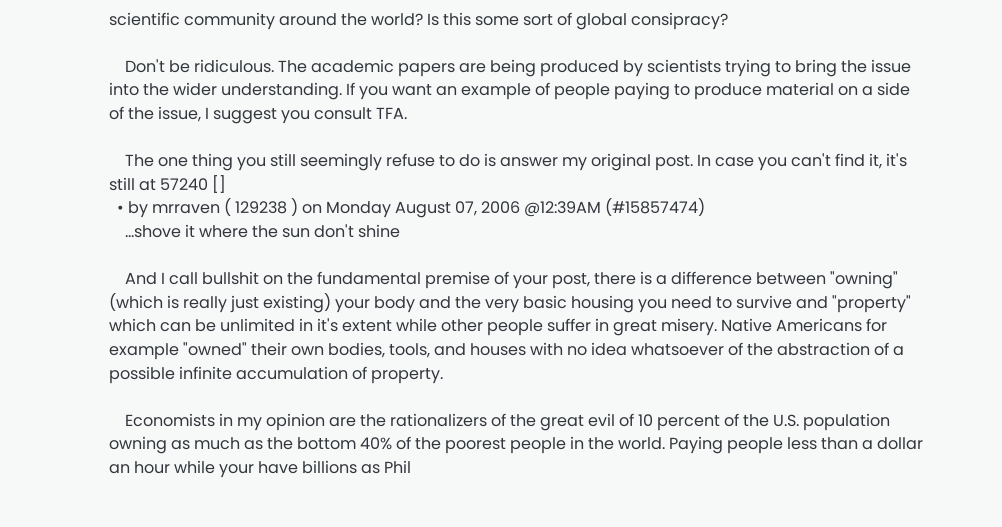scientific community around the world? Is this some sort of global consipracy?

    Don't be ridiculous. The academic papers are being produced by scientists trying to bring the issue into the wider understanding. If you want an example of people paying to produce material on a side of the issue, I suggest you consult TFA.

    The one thing you still seemingly refuse to do is answer my original post. In case you can't find it, it's still at 57240 []
  • by mrraven ( 129238 ) on Monday August 07, 2006 @12:39AM (#15857474)
    ...shove it where the sun don't shine

    And I call bullshit on the fundamental premise of your post, there is a difference between "owning" (which is really just existing) your body and the very basic housing you need to survive and "property" which can be unlimited in it's extent while other people suffer in great misery. Native Americans for example "owned" their own bodies, tools, and houses with no idea whatsoever of the abstraction of a possible infinite accumulation of property.

    Economists in my opinion are the rationalizers of the great evil of 10 percent of the U.S. population owning as much as the bottom 40% of the poorest people in the world. Paying people less than a dollar an hour while your have billions as Phil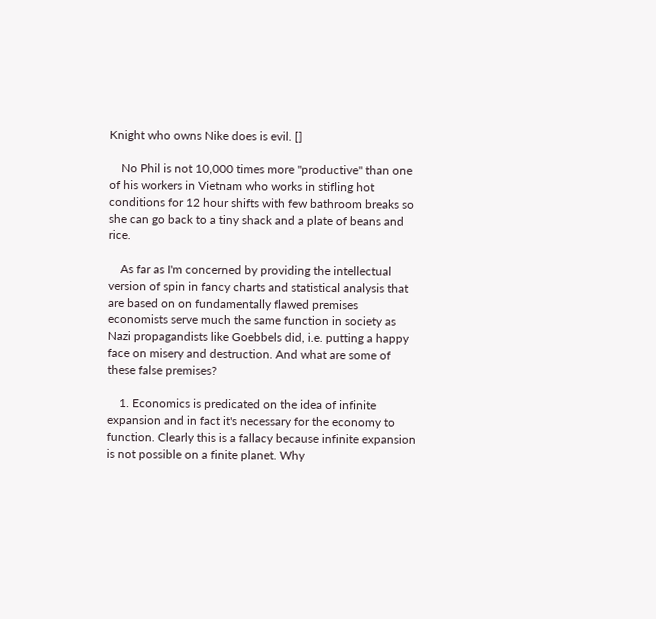Knight who owns Nike does is evil. []

    No Phil is not 10,000 times more "productive" than one of his workers in Vietnam who works in stifling hot conditions for 12 hour shifts with few bathroom breaks so she can go back to a tiny shack and a plate of beans and rice.

    As far as I'm concerned by providing the intellectual version of spin in fancy charts and statistical analysis that are based on on fundamentally flawed premises economists serve much the same function in society as Nazi propagandists like Goebbels did, i.e. putting a happy face on misery and destruction. And what are some of these false premises?

    1. Economics is predicated on the idea of infinite expansion and in fact it's necessary for the economy to function. Clearly this is a fallacy because infinite expansion is not possible on a finite planet. Why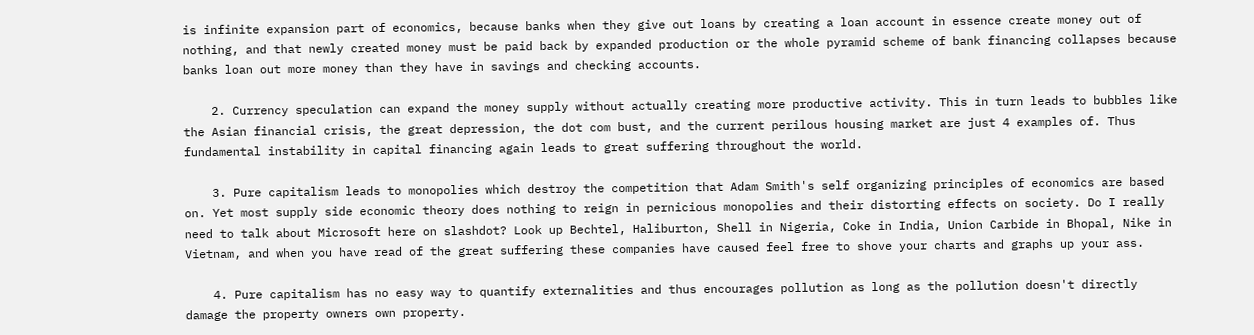is infinite expansion part of economics, because banks when they give out loans by creating a loan account in essence create money out of nothing, and that newly created money must be paid back by expanded production or the whole pyramid scheme of bank financing collapses because banks loan out more money than they have in savings and checking accounts.

    2. Currency speculation can expand the money supply without actually creating more productive activity. This in turn leads to bubbles like the Asian financial crisis, the great depression, the dot com bust, and the current perilous housing market are just 4 examples of. Thus fundamental instability in capital financing again leads to great suffering throughout the world.

    3. Pure capitalism leads to monopolies which destroy the competition that Adam Smith's self organizing principles of economics are based on. Yet most supply side economic theory does nothing to reign in pernicious monopolies and their distorting effects on society. Do I really need to talk about Microsoft here on slashdot? Look up Bechtel, Haliburton, Shell in Nigeria, Coke in India, Union Carbide in Bhopal, Nike in Vietnam, and when you have read of the great suffering these companies have caused feel free to shove your charts and graphs up your ass.

    4. Pure capitalism has no easy way to quantify externalities and thus encourages pollution as long as the pollution doesn't directly damage the property owners own property.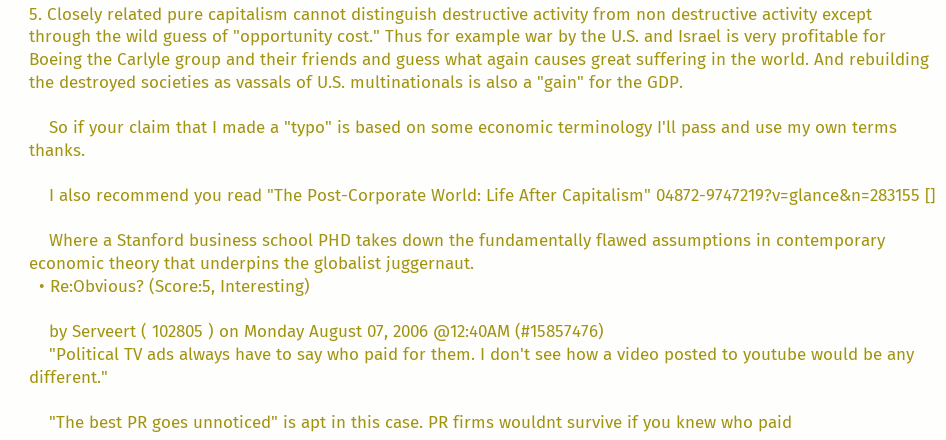5. Closely related pure capitalism cannot distinguish destructive activity from non destructive activity except through the wild guess of "opportunity cost." Thus for example war by the U.S. and Israel is very profitable for Boeing the Carlyle group and their friends and guess what again causes great suffering in the world. And rebuilding the destroyed societies as vassals of U.S. multinationals is also a "gain" for the GDP.

    So if your claim that I made a "typo" is based on some economic terminology I'll pass and use my own terms thanks.

    I also recommend you read "The Post-Corporate World: Life After Capitalism" 04872-9747219?v=glance&n=283155 []

    Where a Stanford business school PHD takes down the fundamentally flawed assumptions in contemporary economic theory that underpins the globalist juggernaut.
  • Re:Obvious? (Score:5, Interesting)

    by Serveert ( 102805 ) on Monday August 07, 2006 @12:40AM (#15857476)
    "Political TV ads always have to say who paid for them. I don't see how a video posted to youtube would be any different."

    "The best PR goes unnoticed" is apt in this case. PR firms wouldnt survive if you knew who paid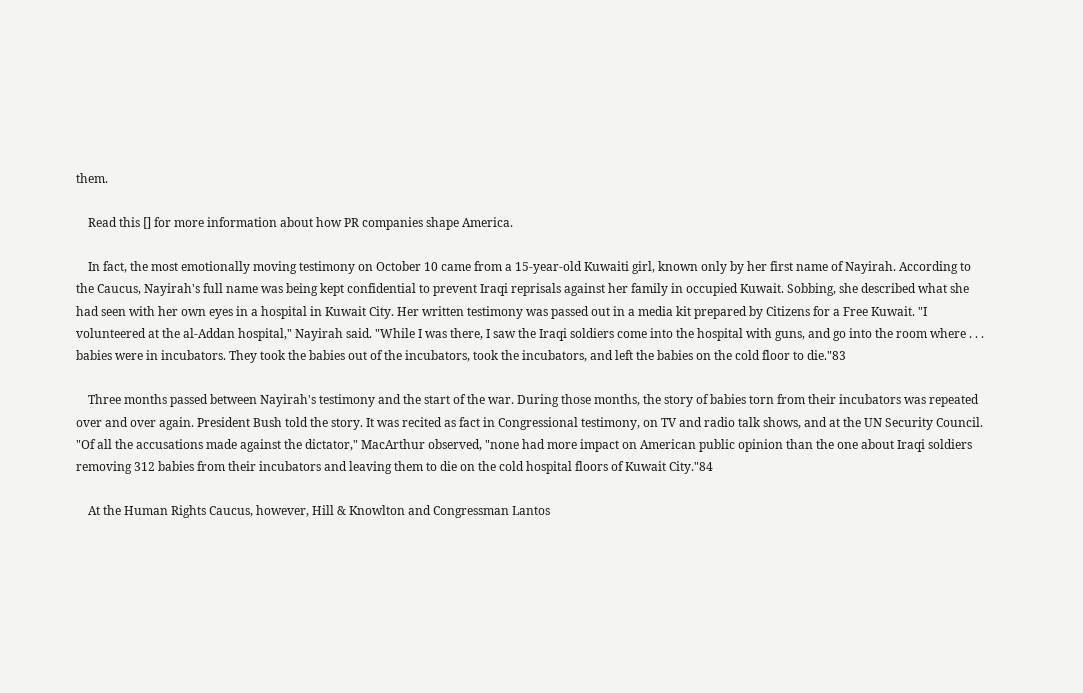them.

    Read this [] for more information about how PR companies shape America.

    In fact, the most emotionally moving testimony on October 10 came from a 15-year-old Kuwaiti girl, known only by her first name of Nayirah. According to the Caucus, Nayirah's full name was being kept confidential to prevent Iraqi reprisals against her family in occupied Kuwait. Sobbing, she described what she had seen with her own eyes in a hospital in Kuwait City. Her written testimony was passed out in a media kit prepared by Citizens for a Free Kuwait. "I volunteered at the al-Addan hospital," Nayirah said. "While I was there, I saw the Iraqi soldiers come into the hospital with guns, and go into the room where . . . babies were in incubators. They took the babies out of the incubators, took the incubators, and left the babies on the cold floor to die."83

    Three months passed between Nayirah's testimony and the start of the war. During those months, the story of babies torn from their incubators was repeated over and over again. President Bush told the story. It was recited as fact in Congressional testimony, on TV and radio talk shows, and at the UN Security Council. "Of all the accusations made against the dictator," MacArthur observed, "none had more impact on American public opinion than the one about Iraqi soldiers removing 312 babies from their incubators and leaving them to die on the cold hospital floors of Kuwait City."84

    At the Human Rights Caucus, however, Hill & Knowlton and Congressman Lantos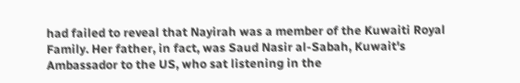had failed to reveal that Nayirah was a member of the Kuwaiti Royal Family. Her father, in fact, was Saud Nasir al-Sabah, Kuwait's Ambassador to the US, who sat listening in the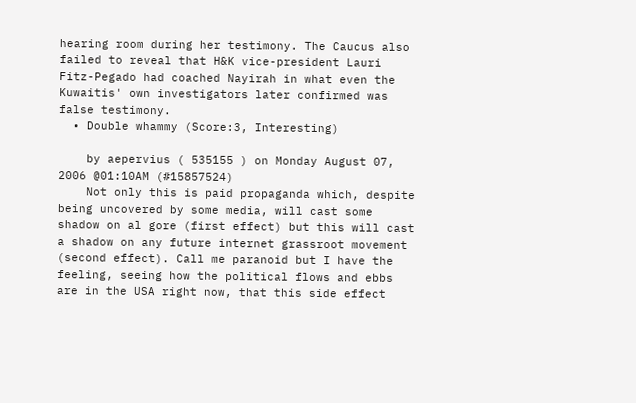hearing room during her testimony. The Caucus also failed to reveal that H&K vice-president Lauri Fitz-Pegado had coached Nayirah in what even the Kuwaitis' own investigators later confirmed was false testimony.
  • Double whammy (Score:3, Interesting)

    by aepervius ( 535155 ) on Monday August 07, 2006 @01:10AM (#15857524)
    Not only this is paid propaganda which, despite being uncovered by some media, will cast some shadow on al gore (first effect) but this will cast a shadow on any future internet grassroot movement (second effect). Call me paranoid but I have the feeling, seeing how the political flows and ebbs are in the USA right now, that this side effect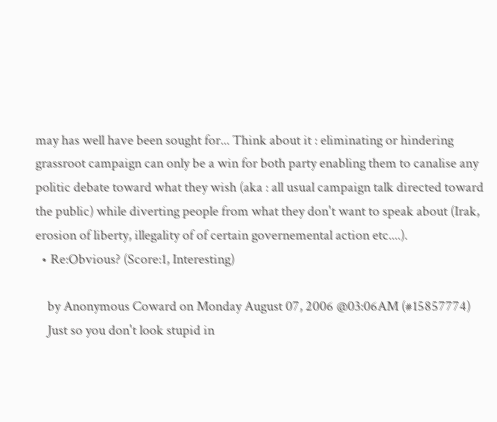may has well have been sought for... Think about it : eliminating or hindering grassroot campaign can only be a win for both party enabling them to canalise any politic debate toward what they wish (aka : all usual campaign talk directed toward the public) while diverting people from what they don't want to speak about (Irak, erosion of liberty, illegality of of certain governemental action etc....).
  • Re:Obvious? (Score:1, Interesting)

    by Anonymous Coward on Monday August 07, 2006 @03:06AM (#15857774)
    Just so you don't look stupid in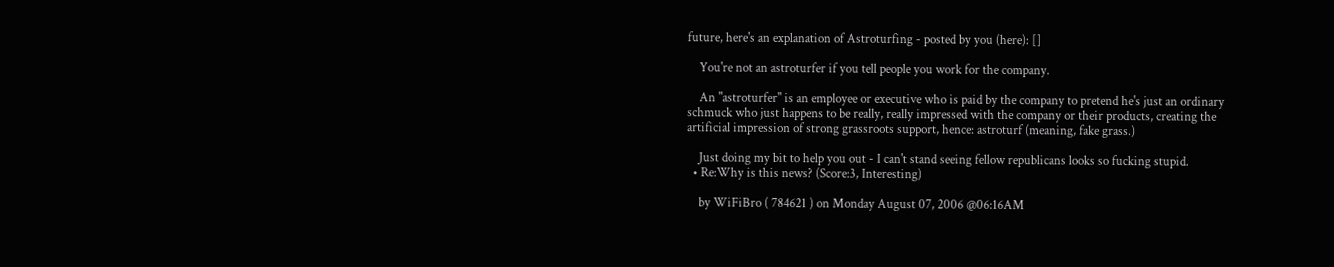future, here's an explanation of Astroturfing - posted by you (here): []

    You're not an astroturfer if you tell people you work for the company.

    An "astroturfer" is an employee or executive who is paid by the company to pretend he's just an ordinary schmuck who just happens to be really, really impressed with the company or their products, creating the artificial impression of strong grassroots support, hence: astroturf (meaning, fake grass.)

    Just doing my bit to help you out - I can't stand seeing fellow republicans looks so fucking stupid.
  • Re:Why is this news? (Score:3, Interesting)

    by WiFiBro ( 784621 ) on Monday August 07, 2006 @06:16AM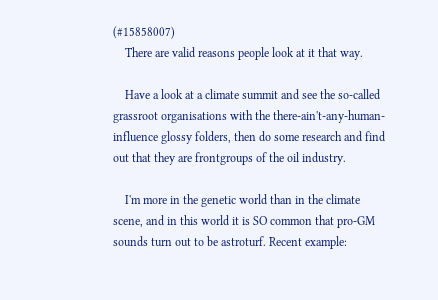(#15858007)
    There are valid reasons people look at it that way.

    Have a look at a climate summit and see the so-called grassroot organisations with the there-ain't-any-human-influence glossy folders, then do some research and find out that they are frontgroups of the oil industry.

    I'm more in the genetic world than in the climate scene, and in this world it is SO common that pro-GM sounds turn out to be astroturf. Recent example: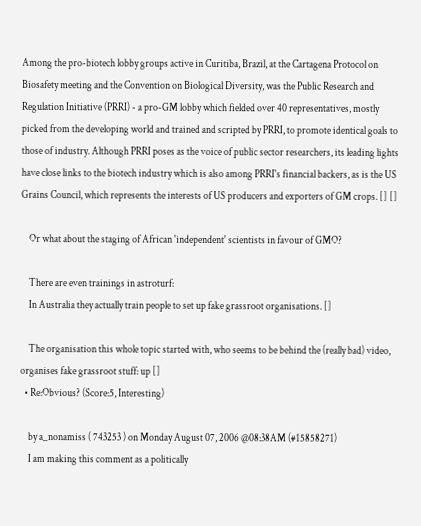Among the pro-biotech lobby groups active in Curitiba, Brazil, at the Cartagena Protocol on Biosafety meeting and the Convention on Biological Diversity, was the Public Research and Regulation Initiative (PRRI) - a pro-GM lobby which fielded over 40 representatives, mostly picked from the developing world and trained and scripted by PRRI, to promote identical goals to those of industry. Although PRRI poses as the voice of public sector researchers, its leading lights have close links to the biotech industry which is also among PRRI's financial backers, as is the US Grains Council, which represents the interests of US producers and exporters of GM crops. [] []

    Or what about the staging of African 'independent' scientists in favour of GMO?

    There are even trainings in astroturf:
    In Australia they actually train people to set up fake grassroot organisations. []

    The organisation this whole topic started with, who seems to be behind the (really bad) video, organises fake grassroot stuff: up []
  • Re:Obvious? (Score:5, Interesting)

    by a_nonamiss ( 743253 ) on Monday August 07, 2006 @08:38AM (#15858271)
    I am making this comment as a politically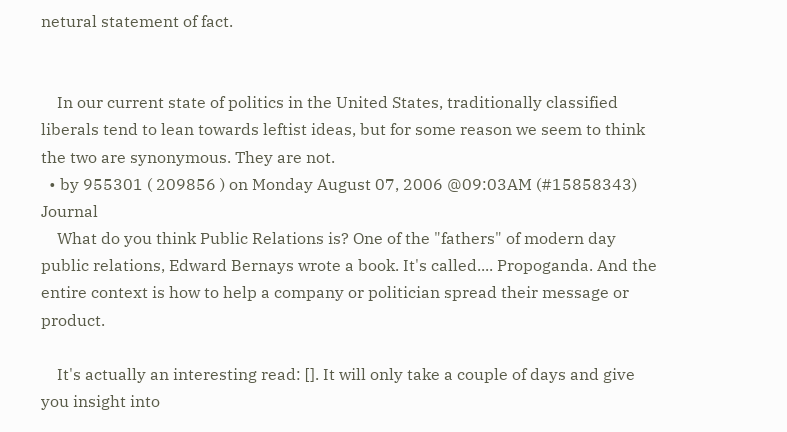netural statement of fact.


    In our current state of politics in the United States, traditionally classified liberals tend to lean towards leftist ideas, but for some reason we seem to think the two are synonymous. They are not.
  • by 955301 ( 209856 ) on Monday August 07, 2006 @09:03AM (#15858343) Journal
    What do you think Public Relations is? One of the "fathers" of modern day public relations, Edward Bernays wrote a book. It's called.... Propoganda. And the entire context is how to help a company or politician spread their message or product.

    It's actually an interesting read: []. It will only take a couple of days and give you insight into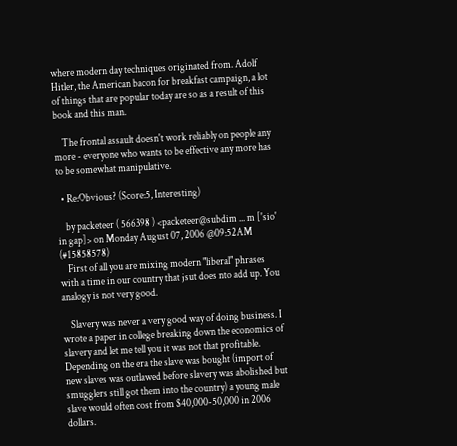where modern day techniques originated from. Adolf Hitler, the American bacon for breakfast campaign, a lot of things that are popular today are so as a result of this book and this man.

    The frontal assault doesn't work reliably on people any more - everyone who wants to be effective any more has to be somewhat manipulative.

  • Re:Obvious? (Score:5, Interesting)

    by packeteer ( 566398 ) <packeteer@subdim ... m ['sio' in gap]> on Monday August 07, 2006 @09:52AM (#15858578)
    First of all you are mixing modern "liberal" phrases with a time in our country that jsut does nto add up. You analogy is not very good.

    Slavery was never a very good way of doing business. I wrote a paper in college breaking down the economics of slavery and let me tell you it was not that profitable. Depending on the era the slave was bought (import of new slaves was outlawed before slavery was abolished but smugglers still got them into the country) a young male slave would often cost from $40,000-50,000 in 2006 dollars.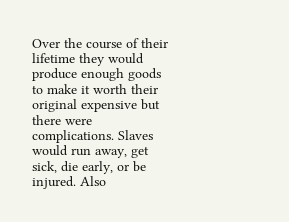Over the course of their lifetime they would produce enough goods to make it worth their original expensive but there were complications. Slaves would run away, get sick, die early, or be injured. Also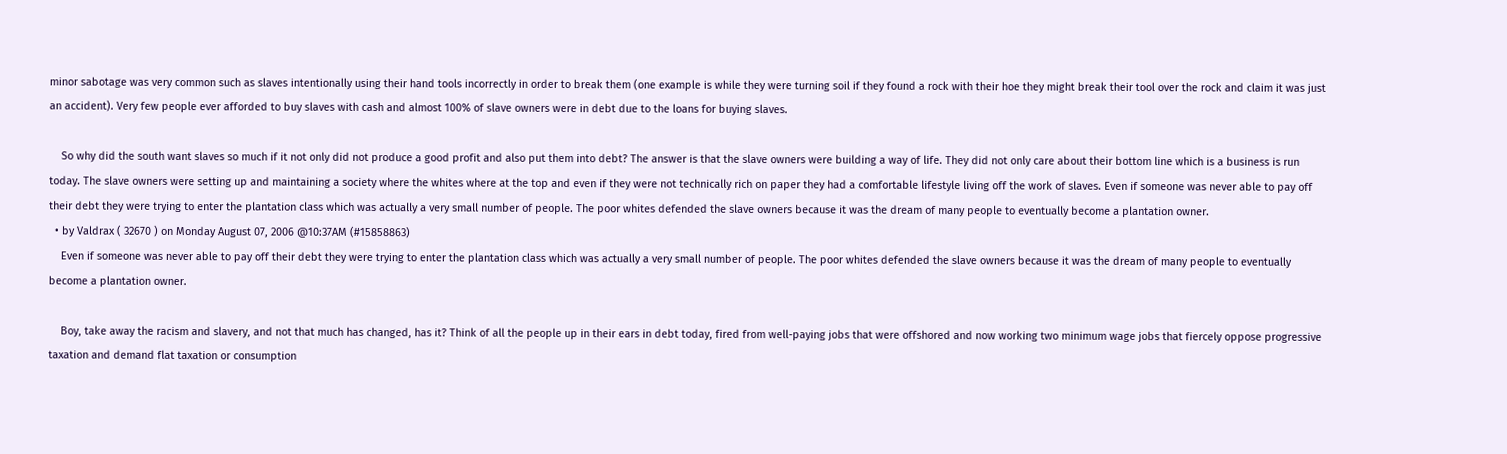minor sabotage was very common such as slaves intentionally using their hand tools incorrectly in order to break them (one example is while they were turning soil if they found a rock with their hoe they might break their tool over the rock and claim it was just an accident). Very few people ever afforded to buy slaves with cash and almost 100% of slave owners were in debt due to the loans for buying slaves.

    So why did the south want slaves so much if it not only did not produce a good profit and also put them into debt? The answer is that the slave owners were building a way of life. They did not only care about their bottom line which is a business is run today. The slave owners were setting up and maintaining a society where the whites where at the top and even if they were not technically rich on paper they had a comfortable lifestyle living off the work of slaves. Even if someone was never able to pay off their debt they were trying to enter the plantation class which was actually a very small number of people. The poor whites defended the slave owners because it was the dream of many people to eventually become a plantation owner.
  • by Valdrax ( 32670 ) on Monday August 07, 2006 @10:37AM (#15858863)
    Even if someone was never able to pay off their debt they were trying to enter the plantation class which was actually a very small number of people. The poor whites defended the slave owners because it was the dream of many people to eventually become a plantation owner.

    Boy, take away the racism and slavery, and not that much has changed, has it? Think of all the people up in their ears in debt today, fired from well-paying jobs that were offshored and now working two minimum wage jobs that fiercely oppose progressive taxation and demand flat taxation or consumption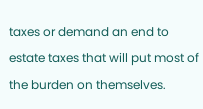taxes or demand an end to estate taxes that will put most of the burden on themselves.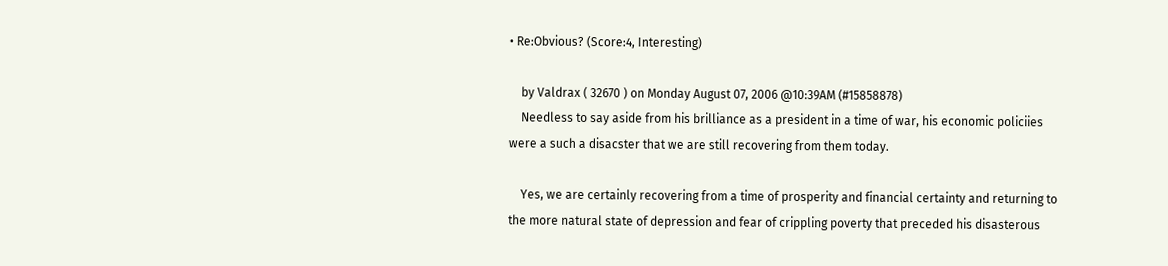• Re:Obvious? (Score:4, Interesting)

    by Valdrax ( 32670 ) on Monday August 07, 2006 @10:39AM (#15858878)
    Needless to say aside from his brilliance as a president in a time of war, his economic policiies were a such a disacster that we are still recovering from them today.

    Yes, we are certainly recovering from a time of prosperity and financial certainty and returning to the more natural state of depression and fear of crippling poverty that preceded his disasterous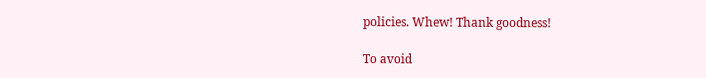policies. Whew! Thank goodness!

To avoid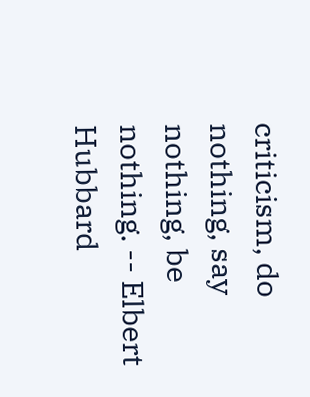criticism, do nothing, say nothing, be nothing. -- Elbert Hubbard